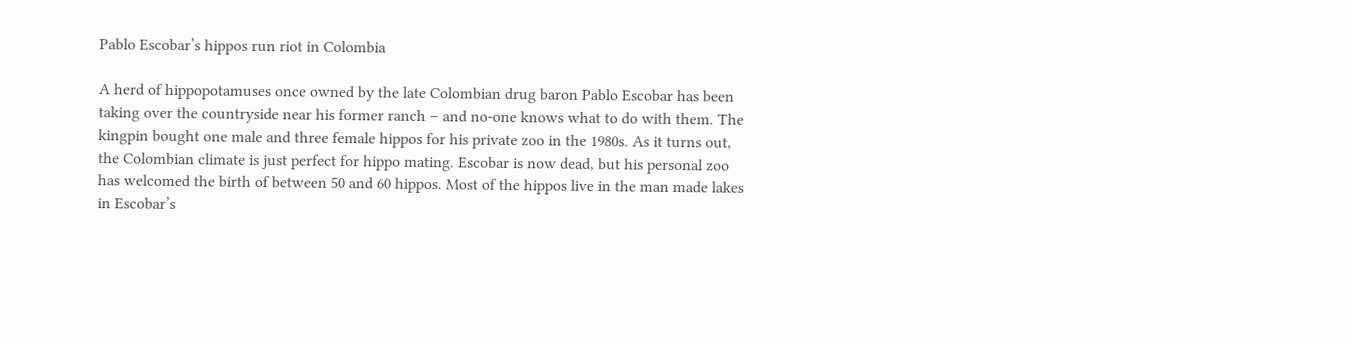Pablo Escobar’s hippos run riot in Colombia

A herd of hippopotamuses once owned by the late Colombian drug baron Pablo Escobar has been taking over the countryside near his former ranch – and no-one knows what to do with them. The kingpin bought one male and three female hippos for his private zoo in the 1980s. As it turns out, the Colombian climate is just perfect for hippo mating. Escobar is now dead, but his personal zoo has welcomed the birth of between 50 and 60 hippos. Most of the hippos live in the man made lakes in Escobar’s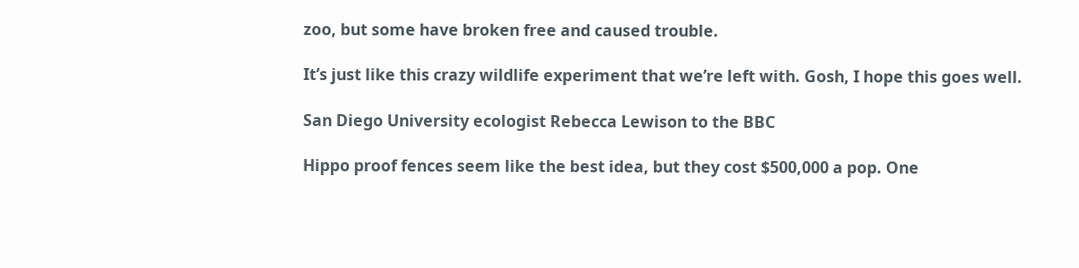zoo, but some have broken free and caused trouble.

It’s just like this crazy wildlife experiment that we’re left with. Gosh, I hope this goes well.

San Diego University ecologist Rebecca Lewison to the BBC

Hippo proof fences seem like the best idea, but they cost $500,000 a pop. One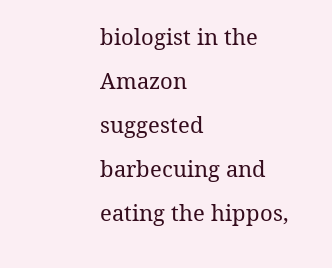biologist in the Amazon suggested barbecuing and eating the hippos,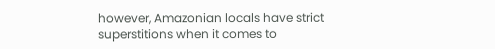however, Amazonian locals have strict superstitions when it comes to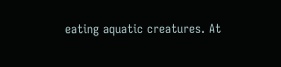eating aquatic creatures. At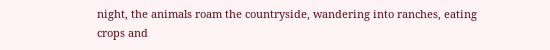night, the animals roam the countryside, wandering into ranches, eating crops and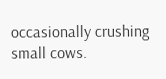occasionally crushing small cows.